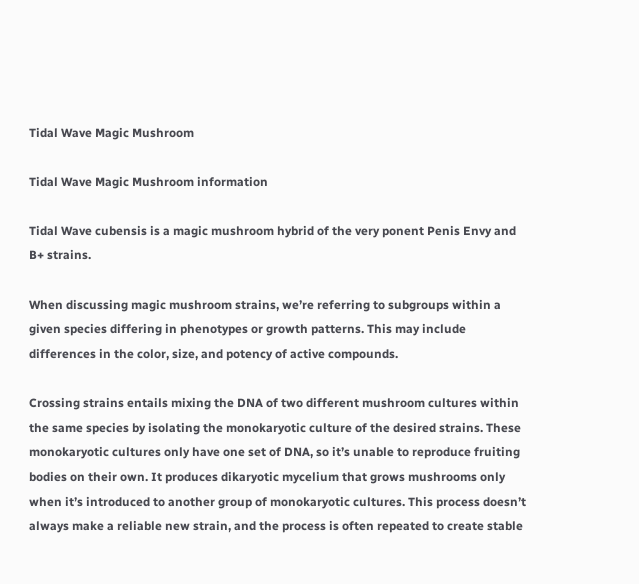Tidal Wave Magic Mushroom

Tidal Wave Magic Mushroom information

Tidal Wave cubensis is a magic mushroom hybrid of the very ponent Penis Envy and B+ strains.

When discussing magic mushroom strains, we’re referring to subgroups within a given species differing in phenotypes or growth patterns. This may include differences in the color, size, and potency of active compounds.

Crossing strains entails mixing the DNA of two different mushroom cultures within the same species by isolating the monokaryotic culture of the desired strains. These monokaryotic cultures only have one set of DNA, so it’s unable to reproduce fruiting bodies on their own. It produces dikaryotic mycelium that grows mushrooms only when it’s introduced to another group of monokaryotic cultures. This process doesn’t always make a reliable new strain, and the process is often repeated to create stable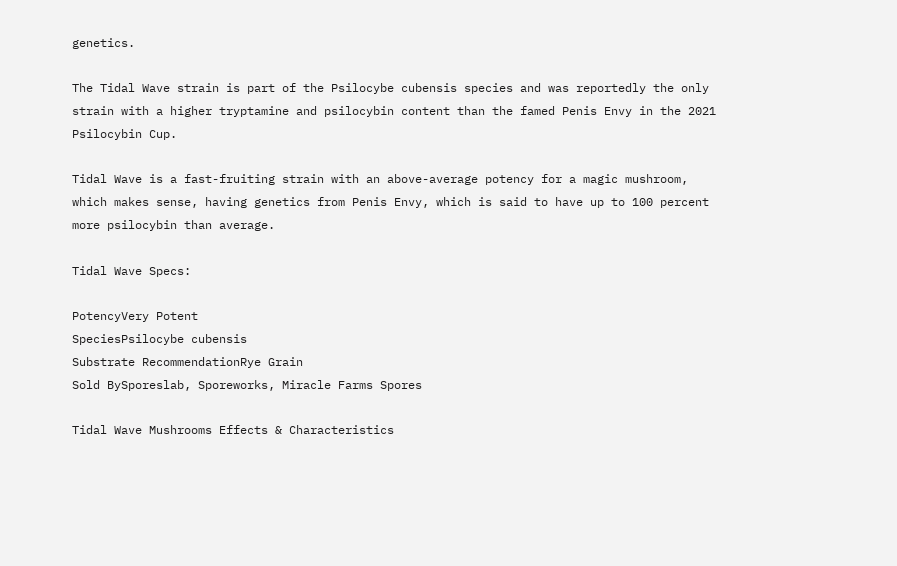genetics.

The Tidal Wave strain is part of the Psilocybe cubensis species and was reportedly the only strain with a higher tryptamine and psilocybin content than the famed Penis Envy in the 2021 Psilocybin Cup.

Tidal Wave is a fast-fruiting strain with an above-average potency for a magic mushroom, which makes sense, having genetics from Penis Envy, which is said to have up to 100 percent more psilocybin than average.

Tidal Wave Specs:

PotencyVery Potent
SpeciesPsilocybe cubensis
Substrate RecommendationRye Grain
Sold BySporeslab, Sporeworks, Miracle Farms Spores

Tidal Wave Mushrooms Effects & Characteristics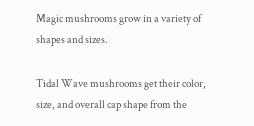Magic mushrooms grow in a variety of shapes and sizes.

Tidal Wave mushrooms get their color, size, and overall cap shape from the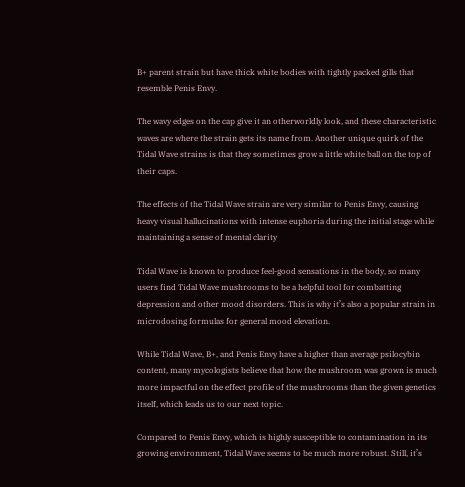B+ parent strain but have thick white bodies with tightly packed gills that resemble Penis Envy.

The wavy edges on the cap give it an otherworldly look, and these characteristic waves are where the strain gets its name from. Another unique quirk of the Tidal Wave strains is that they sometimes grow a little white ball on the top of their caps.

The effects of the Tidal Wave strain are very similar to Penis Envy, causing heavy visual hallucinations with intense euphoria during the initial stage while maintaining a sense of mental clarity

Tidal Wave is known to produce feel-good sensations in the body, so many users find Tidal Wave mushrooms to be a helpful tool for combatting depression and other mood disorders. This is why it’s also a popular strain in microdosing formulas for general mood elevation.

While Tidal Wave, B+, and Penis Envy have a higher than average psilocybin content, many mycologists believe that how the mushroom was grown is much more impactful on the effect profile of the mushrooms than the given genetics itself, which leads us to our next topic.

Compared to Penis Envy, which is highly susceptible to contamination in its growing environment, Tidal Wave seems to be much more robust. Still, it’s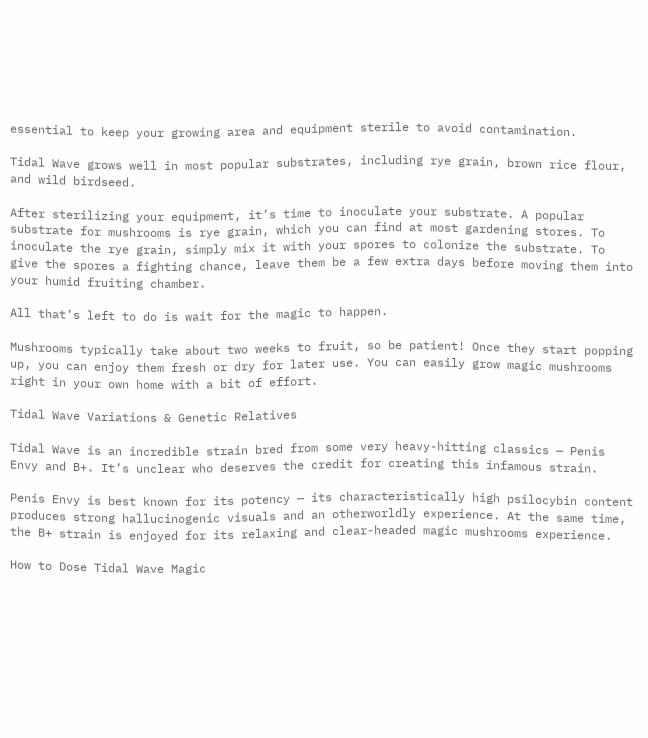essential to keep your growing area and equipment sterile to avoid contamination.

Tidal Wave grows well in most popular substrates, including rye grain, brown rice flour, and wild birdseed.

After sterilizing your equipment, it’s time to inoculate your substrate. A popular substrate for mushrooms is rye grain, which you can find at most gardening stores. To inoculate the rye grain, simply mix it with your spores to colonize the substrate. To give the spores a fighting chance, leave them be a few extra days before moving them into your humid fruiting chamber.

All that’s left to do is wait for the magic to happen.

Mushrooms typically take about two weeks to fruit, so be patient! Once they start popping up, you can enjoy them fresh or dry for later use. You can easily grow magic mushrooms right in your own home with a bit of effort.

Tidal Wave Variations & Genetic Relatives

Tidal Wave is an incredible strain bred from some very heavy-hitting classics — Penis Envy and B+. It’s unclear who deserves the credit for creating this infamous strain.

Penis Envy is best known for its potency — its characteristically high psilocybin content produces strong hallucinogenic visuals and an otherworldly experience. At the same time, the B+ strain is enjoyed for its relaxing and clear-headed magic mushrooms experience.

How to Dose Tidal Wave Magic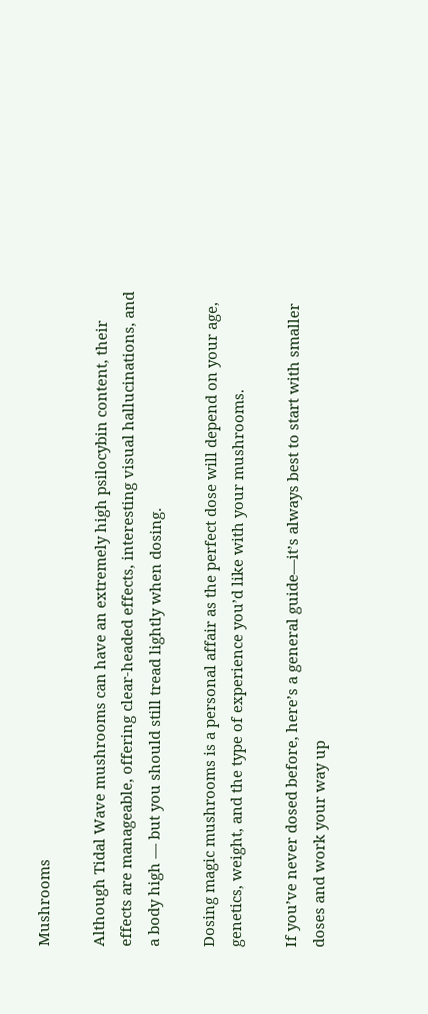Mushrooms

Although Tidal Wave mushrooms can have an extremely high psilocybin content, their effects are manageable, offering clear-headed effects, interesting visual hallucinations, and a body high — but you should still tread lightly when dosing.

Dosing magic mushrooms is a personal affair as the perfect dose will depend on your age, genetics, weight, and the type of experience you’d like with your mushrooms.

If you’ve never dosed before, here’s a general guide—it’s always best to start with smaller doses and work your way up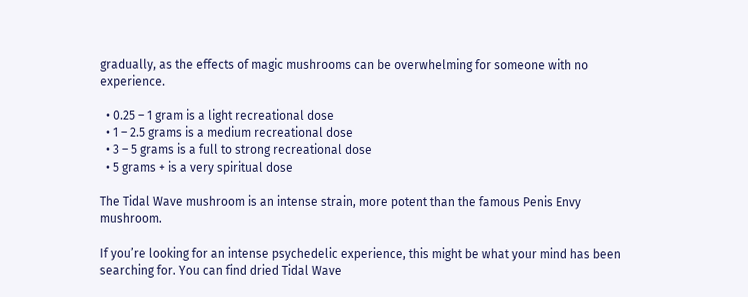gradually, as the effects of magic mushrooms can be overwhelming for someone with no experience.

  • 0.25 – 1 gram is a light recreational dose
  • 1 – 2.5 grams is a medium recreational dose
  • 3 – 5 grams is a full to strong recreational dose
  • 5 grams + is a very spiritual dose

The Tidal Wave mushroom is an intense strain, more potent than the famous Penis Envy mushroom.

If you’re looking for an intense psychedelic experience, this might be what your mind has been searching for. You can find dried Tidal Wave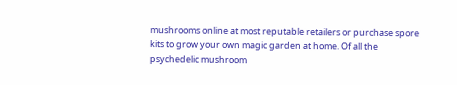mushrooms online at most reputable retailers or purchase spore kits to grow your own magic garden at home. Of all the psychedelic mushroom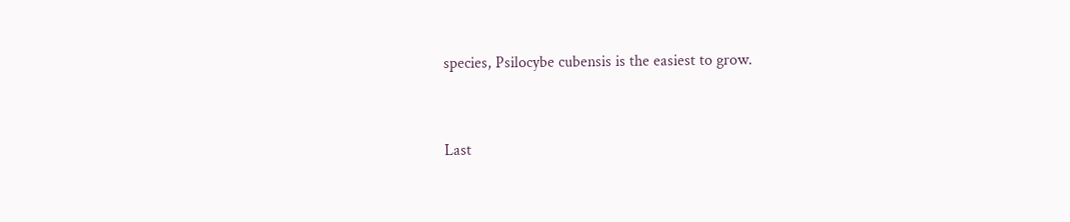species, Psilocybe cubensis is the easiest to grow.


Last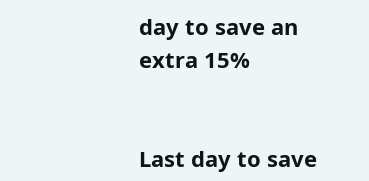day to save an extra 15%


Last day to save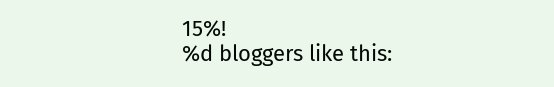15%!
%d bloggers like this: